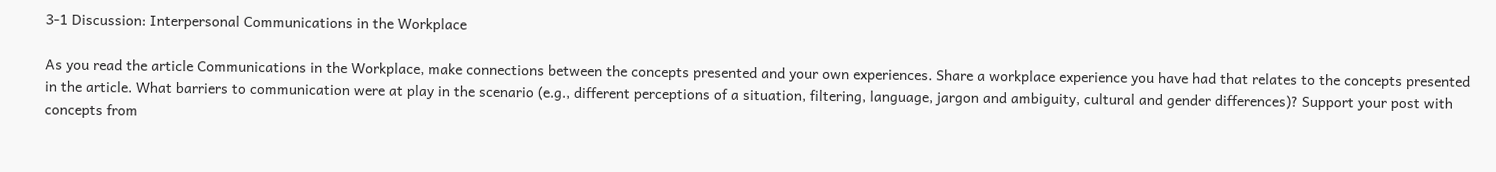3-1 Discussion: Interpersonal Communications in the Workplace

As you read the article Communications in the Workplace, make connections between the concepts presented and your own experiences. Share a workplace experience you have had that relates to the concepts presented in the article. What barriers to communication were at play in the scenario (e.g., different perceptions of a situation, filtering, language, jargon and ambiguity, cultural and gender differences)? Support your post with concepts from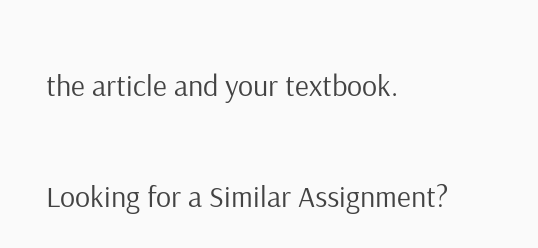the article and your textbook.


Looking for a Similar Assignment?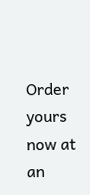Order yours now at an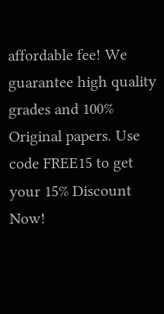affordable fee! We guarantee high quality grades and 100% Original papers. Use code FREE15 to get your 15% Discount Now!